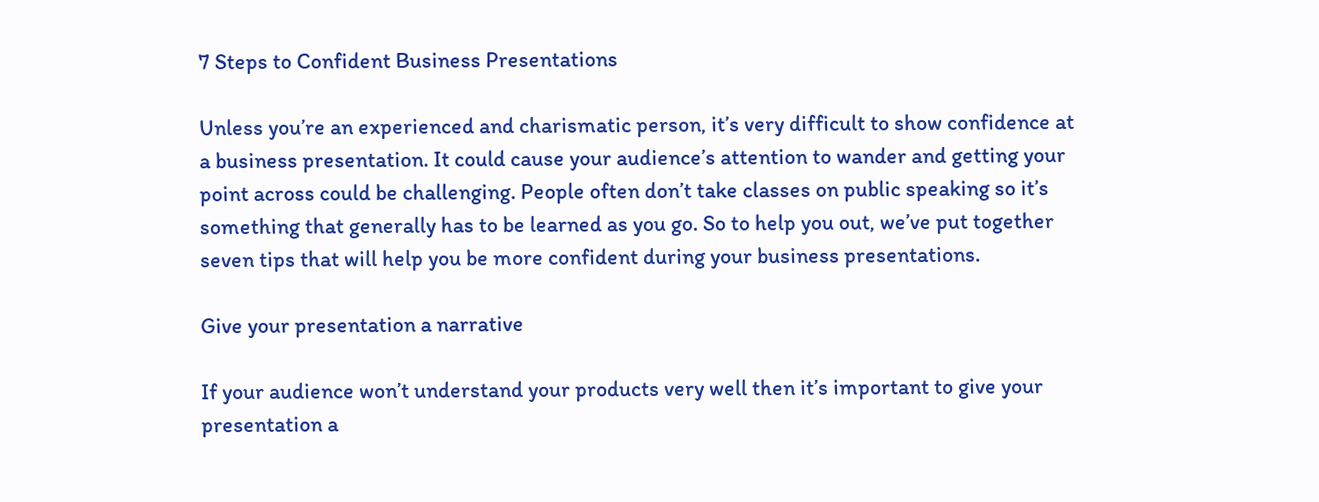7 Steps to Confident Business Presentations

Unless you’re an experienced and charismatic person, it’s very difficult to show confidence at a business presentation. It could cause your audience’s attention to wander and getting your point across could be challenging. People often don’t take classes on public speaking so it’s something that generally has to be learned as you go. So to help you out, we’ve put together seven tips that will help you be more confident during your business presentations.

Give your presentation a narrative

If your audience won’t understand your products very well then it’s important to give your presentation a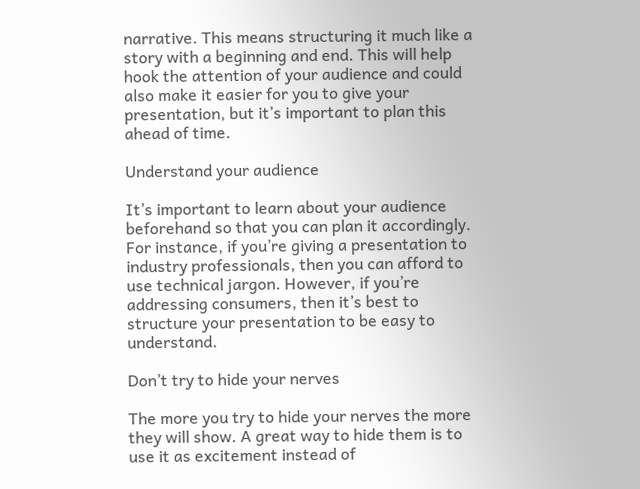narrative. This means structuring it much like a story with a beginning and end. This will help hook the attention of your audience and could also make it easier for you to give your presentation, but it’s important to plan this ahead of time.

Understand your audience

It’s important to learn about your audience beforehand so that you can plan it accordingly. For instance, if you’re giving a presentation to industry professionals, then you can afford to use technical jargon. However, if you’re addressing consumers, then it’s best to structure your presentation to be easy to understand.

Don’t try to hide your nerves

The more you try to hide your nerves the more they will show. A great way to hide them is to use it as excitement instead of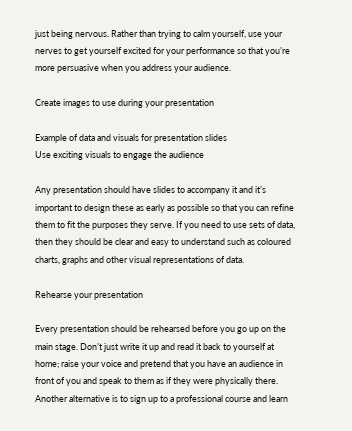just being nervous. Rather than trying to calm yourself, use your nerves to get yourself excited for your performance so that you’re more persuasive when you address your audience.

Create images to use during your presentation

Example of data and visuals for presentation slides
Use exciting visuals to engage the audience

Any presentation should have slides to accompany it and it’s important to design these as early as possible so that you can refine them to fit the purposes they serve. If you need to use sets of data, then they should be clear and easy to understand such as coloured charts, graphs and other visual representations of data.

Rehearse your presentation

Every presentation should be rehearsed before you go up on the main stage. Don’t just write it up and read it back to yourself at home; raise your voice and pretend that you have an audience in front of you and speak to them as if they were physically there.  Another alternative is to sign up to a professional course and learn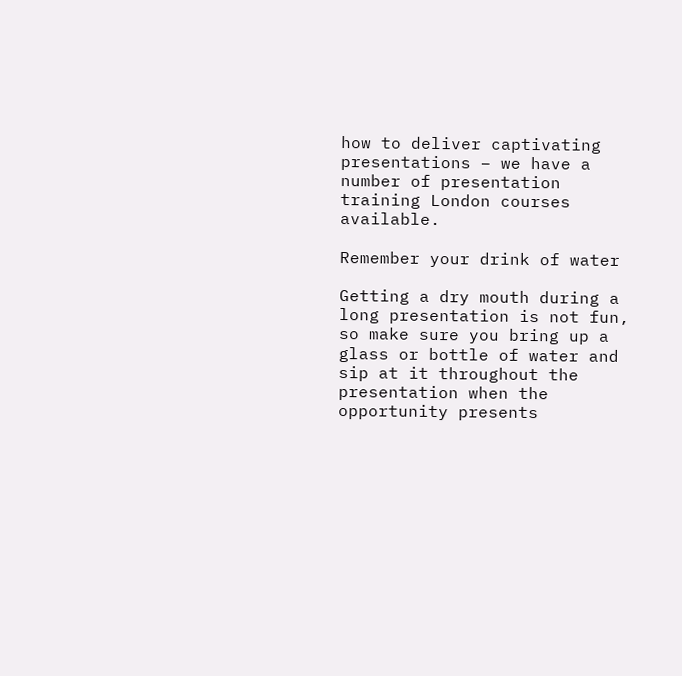how to deliver captivating presentations – we have a number of presentation training London courses available.

Remember your drink of water

Getting a dry mouth during a long presentation is not fun, so make sure you bring up a glass or bottle of water and sip at it throughout the presentation when the opportunity presents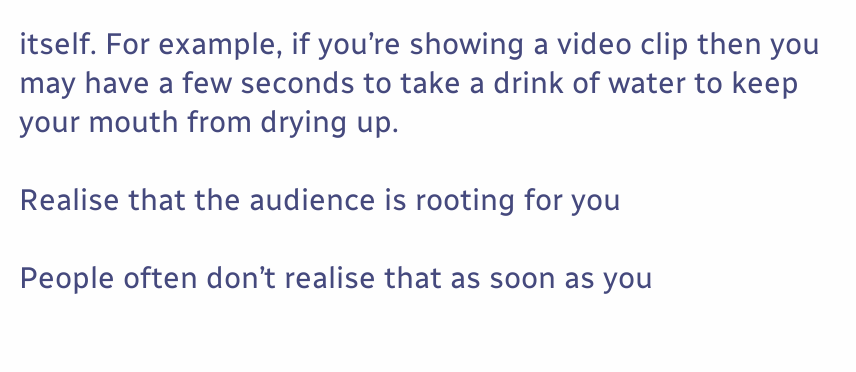itself. For example, if you’re showing a video clip then you may have a few seconds to take a drink of water to keep your mouth from drying up.

Realise that the audience is rooting for you

People often don’t realise that as soon as you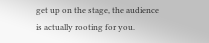get up on the stage, the audience is actually rooting for you.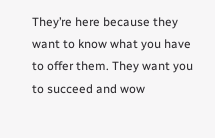They’re here because they want to know what you have to offer them. They want you to succeed and wow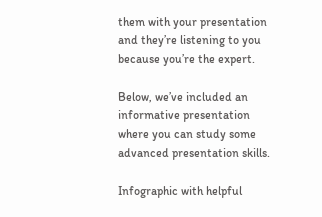them with your presentation and they’re listening to you because you’re the expert.

Below, we’ve included an informative presentation where you can study some advanced presentation skills.

Infographic with helpful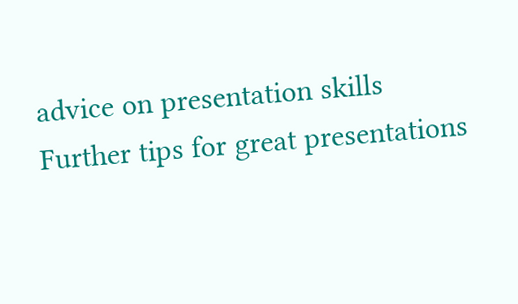advice on presentation skills
Further tips for great presentations